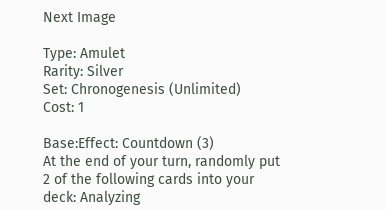Next Image

Type: Amulet
Rarity: Silver
Set: Chronogenesis (Unlimited)
Cost: 1

Base:Effect: Countdown (3)
At the end of your turn, randomly put 2 of the following cards into your deck: Analyzing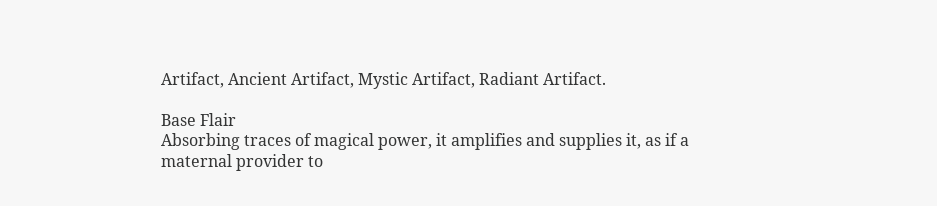Artifact, Ancient Artifact, Mystic Artifact, Radiant Artifact.

Base Flair
Absorbing traces of magical power, it amplifies and supplies it, as if a maternal provider to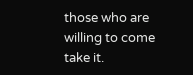those who are willing to come take it.